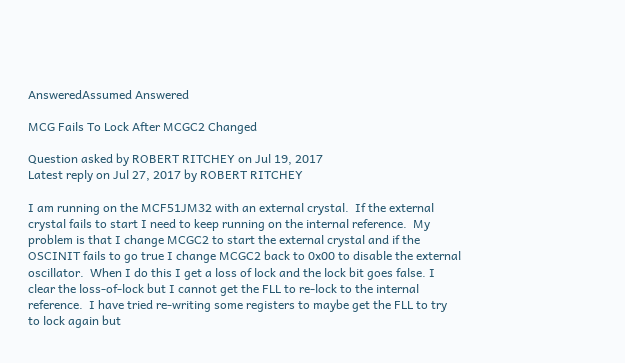AnsweredAssumed Answered

MCG Fails To Lock After MCGC2 Changed

Question asked by ROBERT RITCHEY on Jul 19, 2017
Latest reply on Jul 27, 2017 by ROBERT RITCHEY

I am running on the MCF51JM32 with an external crystal.  If the external crystal fails to start I need to keep running on the internal reference.  My problem is that I change MCGC2 to start the external crystal and if the OSCINIT fails to go true I change MCGC2 back to 0x00 to disable the external oscillator.  When I do this I get a loss of lock and the lock bit goes false. I clear the loss-of-lock but I cannot get the FLL to re-lock to the internal reference.  I have tried re-writing some registers to maybe get the FLL to try to lock again but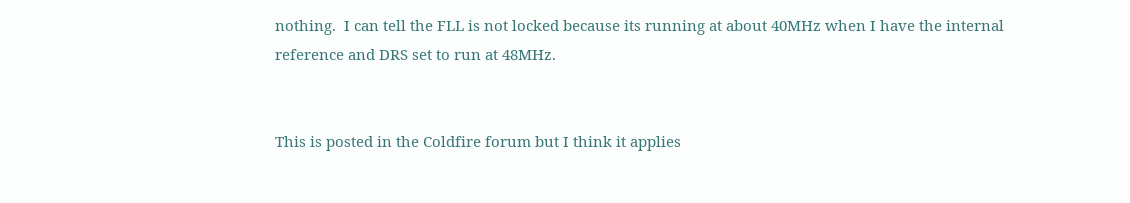nothing.  I can tell the FLL is not locked because its running at about 40MHz when I have the internal reference and DRS set to run at 48MHz.


This is posted in the Coldfire forum but I think it applies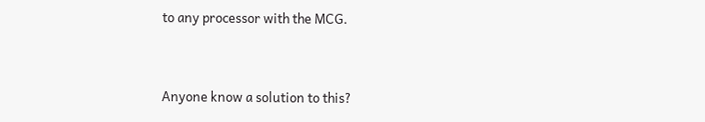to any processor with the MCG.


Anyone know a solution to this?